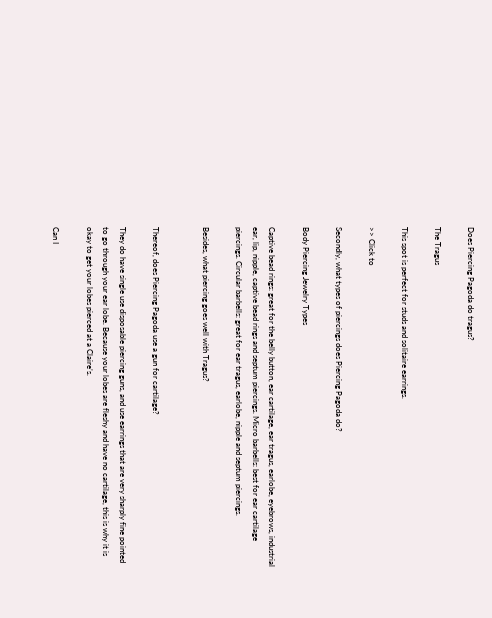Does Piercing Pagoda do tragus?

The Tragus

This spot is perfect for studs and solitaire earrings.

>> Click to

Secondly, what types of piercings does Piercing Pagoda do?

Body Piercing Jewelry Types

Captive bead rings: great for the belly button, ear cartilage, ear tragus, earlobe, eyebrows, industrial ear, lip, nipple, captive bead rings and septum piercings. Micro barbells: best for ear cartilage piercings. Circular barbells: great for ear tragus, earlobe, nipple and septum piercings.

Besides, what piercing goes well with Tragus?


Thereof, does Piercing Pagoda use a gun for cartilage?

They do have single use disposable piercing guns, and use earrings that are very sharply fine pointed to go through your ear lobe. Because your lobes are fleshy and have no cartilage, this is why it is okay to get your lobes pierced at a Claire’s.

Can I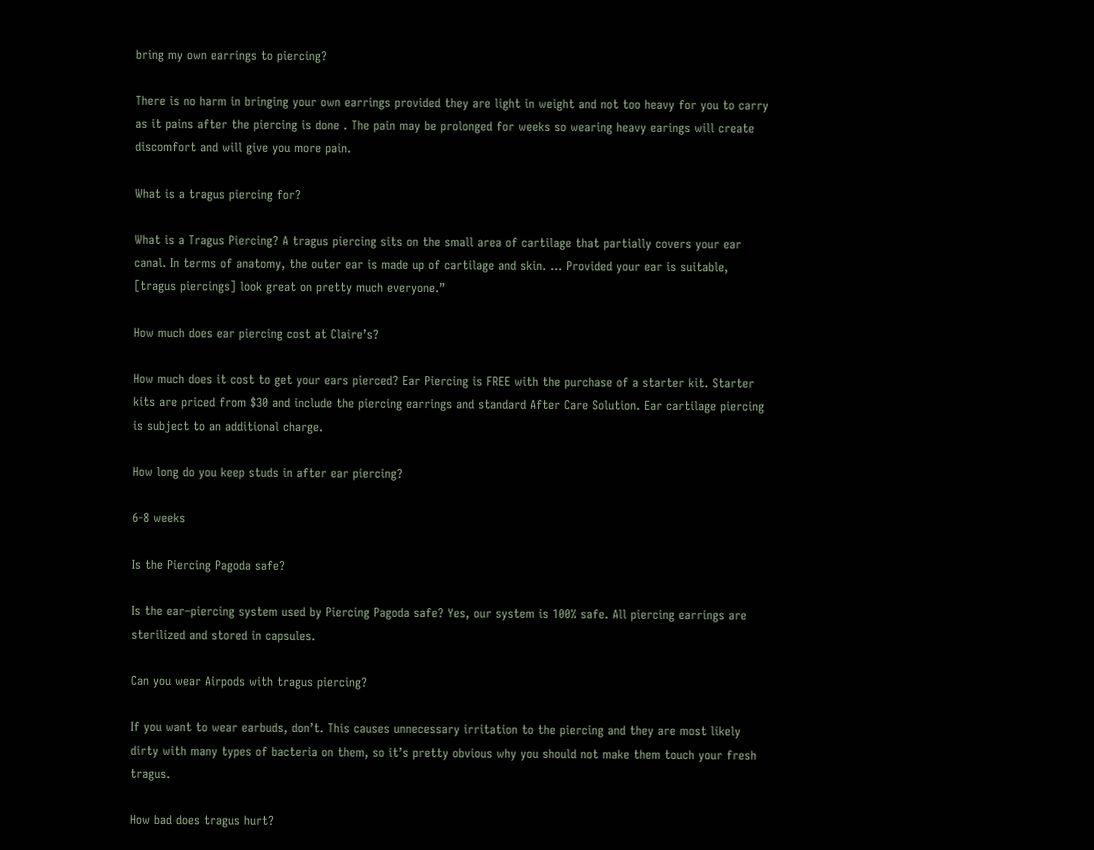bring my own earrings to piercing?

There is no harm in bringing your own earrings provided they are light in weight and not too heavy for you to carry as it pains after the piercing is done . The pain may be prolonged for weeks so wearing heavy earings will create discomfort and will give you more pain.

What is a tragus piercing for?

What is a Tragus Piercing? A tragus piercing sits on the small area of cartilage that partially covers your ear canal. In terms of anatomy, the outer ear is made up of cartilage and skin. … Provided your ear is suitable, [tragus piercings] look great on pretty much everyone.”

How much does ear piercing cost at Claire’s?

How much does it cost to get your ears pierced? Ear Piercing is FREE with the purchase of a starter kit. Starter kits are priced from $30 and include the piercing earrings and standard After Care Solution. Ear cartilage piercing is subject to an additional charge.

How long do you keep studs in after ear piercing?

6-8 weeks

Is the Piercing Pagoda safe?

Is the ear–piercing system used by Piercing Pagoda safe? Yes, our system is 100% safe. All piercing earrings are sterilized and stored in capsules.

Can you wear Airpods with tragus piercing?

If you want to wear earbuds, don’t. This causes unnecessary irritation to the piercing and they are most likely dirty with many types of bacteria on them, so it’s pretty obvious why you should not make them touch your fresh tragus.

How bad does tragus hurt?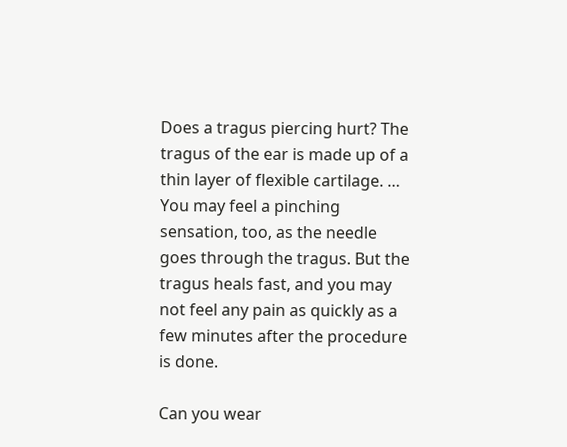Does a tragus piercing hurt? The tragus of the ear is made up of a thin layer of flexible cartilage. … You may feel a pinching sensation, too, as the needle goes through the tragus. But the tragus heals fast, and you may not feel any pain as quickly as a few minutes after the procedure is done.

Can you wear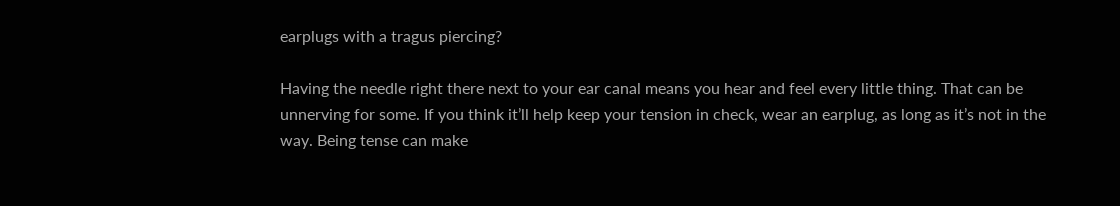earplugs with a tragus piercing?

Having the needle right there next to your ear canal means you hear and feel every little thing. That can be unnerving for some. If you think it’ll help keep your tension in check, wear an earplug, as long as it’s not in the way. Being tense can make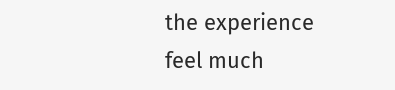the experience feel much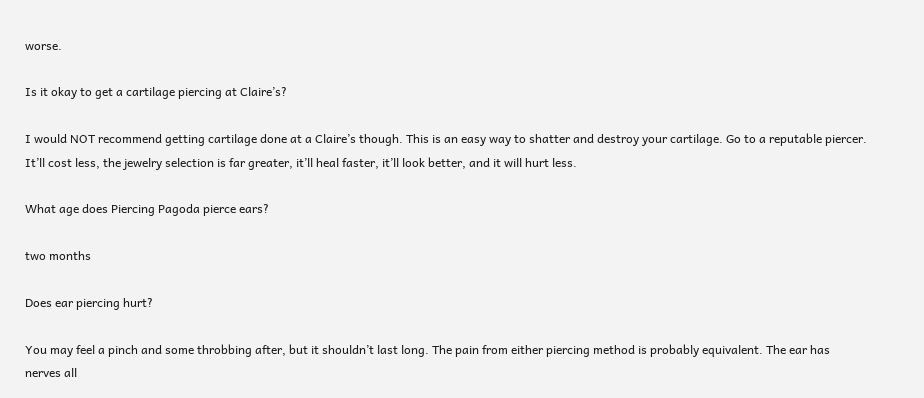worse.

Is it okay to get a cartilage piercing at Claire’s?

I would NOT recommend getting cartilage done at a Claire’s though. This is an easy way to shatter and destroy your cartilage. Go to a reputable piercer. It’ll cost less, the jewelry selection is far greater, it’ll heal faster, it’ll look better, and it will hurt less.

What age does Piercing Pagoda pierce ears?

two months

Does ear piercing hurt?

You may feel a pinch and some throbbing after, but it shouldn’t last long. The pain from either piercing method is probably equivalent. The ear has nerves all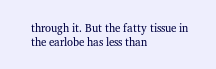through it. But the fatty tissue in the earlobe has less than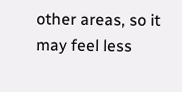other areas, so it may feel less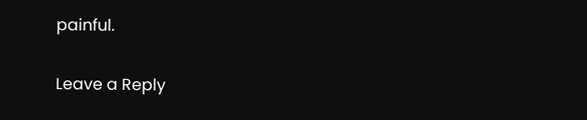painful.

Leave a Reply